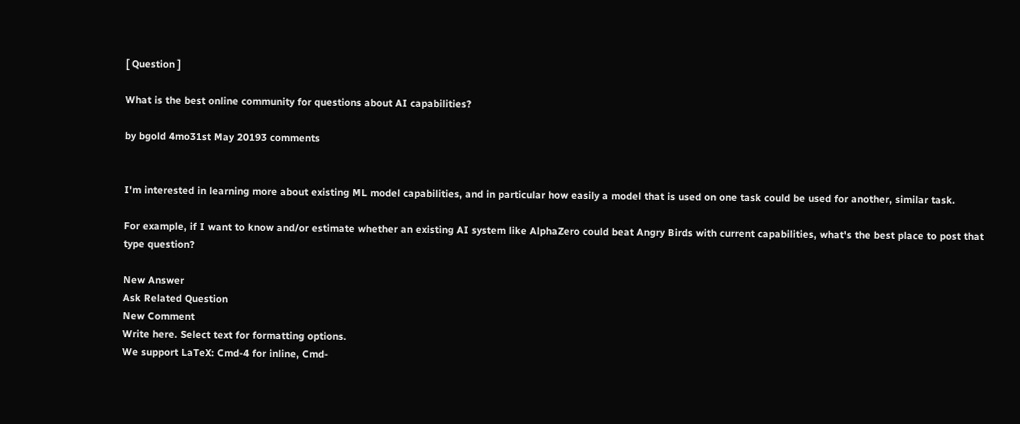[ Question ]

What is the best online community for questions about AI capabilities?

by bgold 4mo31st May 20193 comments


I'm interested in learning more about existing ML model capabilities, and in particular how easily a model that is used on one task could be used for another, similar task.

For example, if I want to know and/or estimate whether an existing AI system like AlphaZero could beat Angry Birds with current capabilities, what's the best place to post that type question?

New Answer
Ask Related Question
New Comment
Write here. Select text for formatting options.
We support LaTeX: Cmd-4 for inline, Cmd-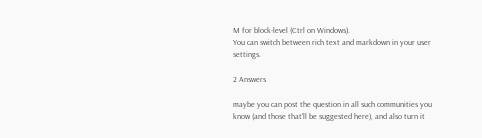M for block-level (Ctrl on Windows).
You can switch between rich text and markdown in your user settings.

2 Answers

maybe you can post the question in all such communities you know (and those that'll be suggested here), and also turn it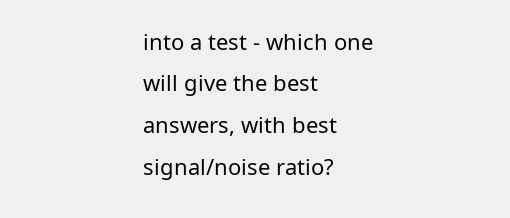into a test - which one will give the best answers, with best signal/noise ratio?